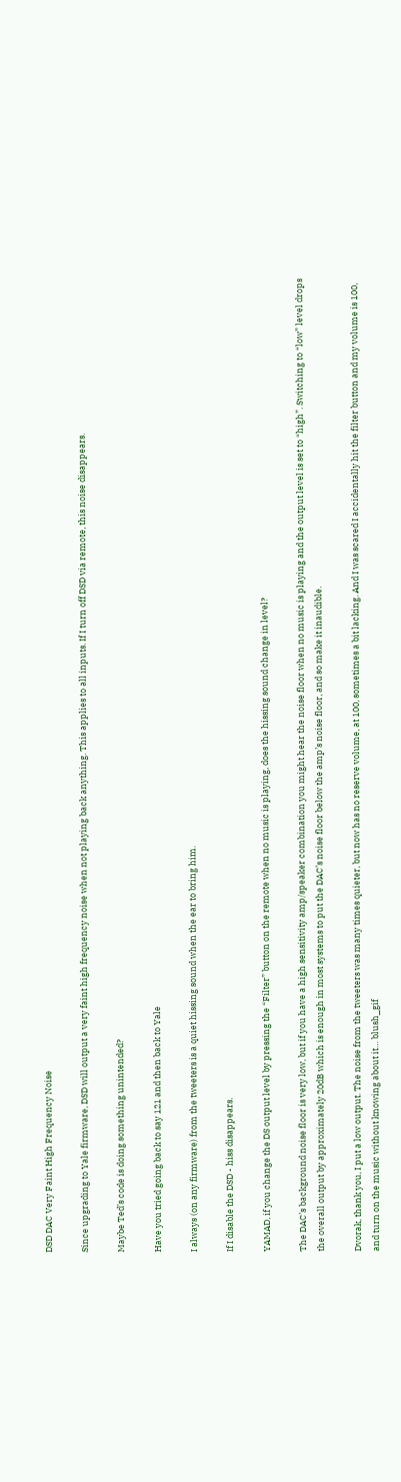DSD DAC Very Faint High Frequency Noise

Since upgrading to Yale firmware, DSD will output a very faint high frequency noise when not playing back anything. This applies to all inputs. If I turn off DSD via remote, this noise disappears.

Maybe Ted’s code is doing something unintended?

Have you tried going back to say 121 and then back to Yale

I always (on any firmware) from the tweeters is a quiet hissing sound when the ear to bring him.

If I disable the DSD - hiss disappears.

YAMAD, if you change the DS output level by pressing the “Filter” button on the remote when no music is playing, does the hissing sound change in level?

The DAC’s background noise floor is very low, but if you have a high sensitivity amp/speaker combination you might hear the noise floor when no music is playing and the output level is set to “high”. Switching to “low” level drops the overall output by approximately 20dB which is enough in most systems to put the DAC’s noise floor below the amp’s noise floor, and so make it inaudible.

Dvorak, thank you, I put a low output. The noise from the tweeters was many times quieter, but now has no reserve volume, at 100, sometimes a bit lacking. And I was scared I accidentally hit the filter button and my volume is 100, and turn on the music without knowing about it… blush_gif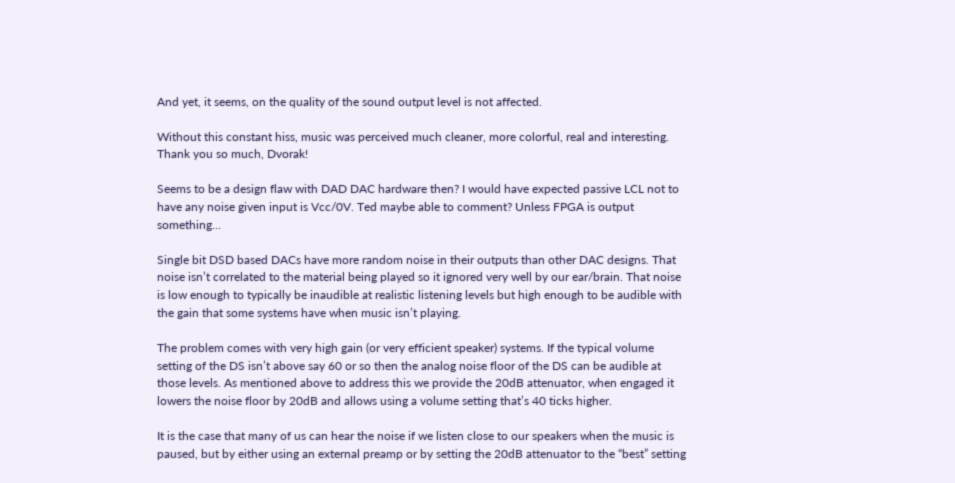And yet, it seems, on the quality of the sound output level is not affected.

Without this constant hiss, music was perceived much cleaner, more colorful, real and interesting. Thank you so much, Dvorak!

Seems to be a design flaw with DAD DAC hardware then? I would have expected passive LCL not to have any noise given input is Vcc/0V. Ted maybe able to comment? Unless FPGA is output something…

Single bit DSD based DACs have more random noise in their outputs than other DAC designs. That noise isn’t correlated to the material being played so it ignored very well by our ear/brain. That noise is low enough to typically be inaudible at realistic listening levels but high enough to be audible with the gain that some systems have when music isn’t playing.

The problem comes with very high gain (or very efficient speaker) systems. If the typical volume setting of the DS isn’t above say 60 or so then the analog noise floor of the DS can be audible at those levels. As mentioned above to address this we provide the 20dB attenuator, when engaged it lowers the noise floor by 20dB and allows using a volume setting that’s 40 ticks higher.

It is the case that many of us can hear the noise if we listen close to our speakers when the music is paused, but by either using an external preamp or by setting the 20dB attenuator to the “best” setting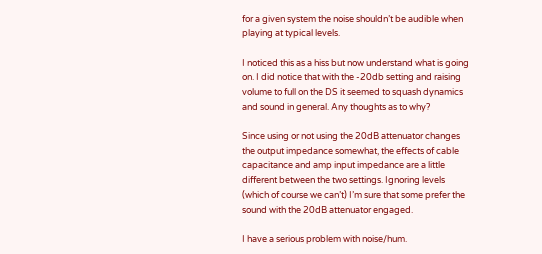for a given system the noise shouldn’t be audible when playing at typical levels.

I noticed this as a hiss but now understand what is going on. I did notice that with the -20db setting and raising volume to full on the DS it seemed to squash dynamics and sound in general. Any thoughts as to why?

Since using or not using the 20dB attenuator changes the output impedance somewhat, the effects of cable capacitance and amp input impedance are a little different between the two settings. Ignoring levels (which of course we can’t) I’m sure that some prefer the sound with the 20dB attenuator engaged.

I have a serious problem with noise/hum.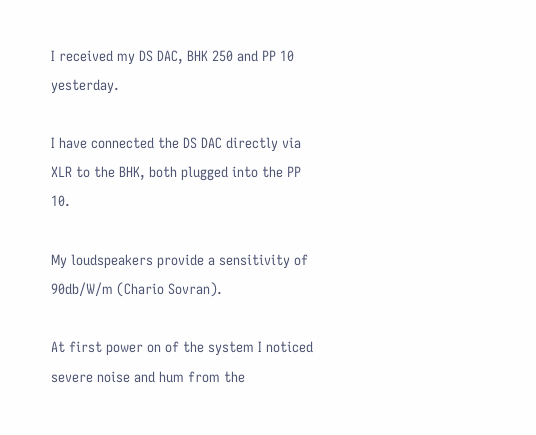I received my DS DAC, BHK 250 and PP 10 yesterday.

I have connected the DS DAC directly via XLR to the BHK, both plugged into the PP 10.

My loudspeakers provide a sensitivity of 90db/W/m (Chario Sovran).

At first power on of the system I noticed severe noise and hum from the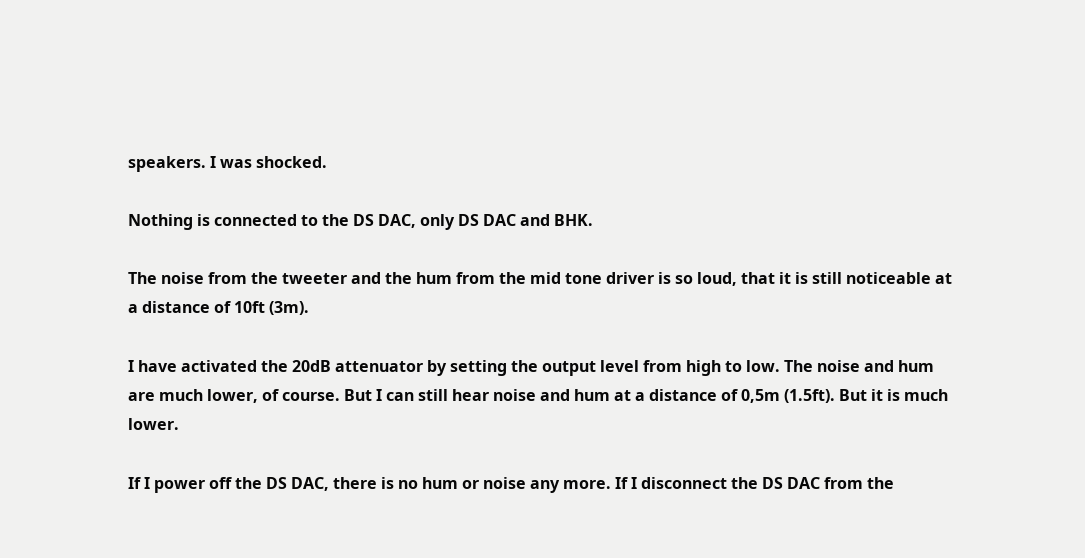speakers. I was shocked.

Nothing is connected to the DS DAC, only DS DAC and BHK.

The noise from the tweeter and the hum from the mid tone driver is so loud, that it is still noticeable at a distance of 10ft (3m).

I have activated the 20dB attenuator by setting the output level from high to low. The noise and hum are much lower, of course. But I can still hear noise and hum at a distance of 0,5m (1.5ft). But it is much lower.

If I power off the DS DAC, there is no hum or noise any more. If I disconnect the DS DAC from the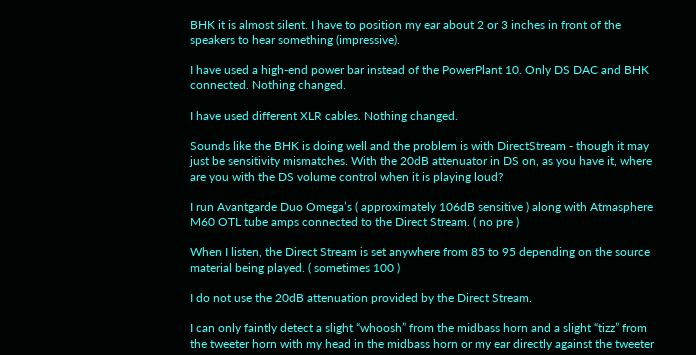BHK it is almost silent. I have to position my ear about 2 or 3 inches in front of the speakers to hear something (impressive).

I have used a high-end power bar instead of the PowerPlant 10. Only DS DAC and BHK connected. Nothing changed.

I have used different XLR cables. Nothing changed.

Sounds like the BHK is doing well and the problem is with DirectStream - though it may just be sensitivity mismatches. With the 20dB attenuator in DS on, as you have it, where are you with the DS volume control when it is playing loud?

I run Avantgarde Duo Omega’s ( approximately 106dB sensitive ) along with Atmasphere M60 OTL tube amps connected to the Direct Stream. ( no pre )

When I listen, the Direct Stream is set anywhere from 85 to 95 depending on the source material being played. ( sometimes 100 )

I do not use the 20dB attenuation provided by the Direct Stream.

I can only faintly detect a slight “whoosh” from the midbass horn and a slight “tizz” from the tweeter horn with my head in the midbass horn or my ear directly against the tweeter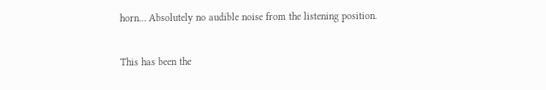horn… Absolutely no audible noise from the listening position.

This has been the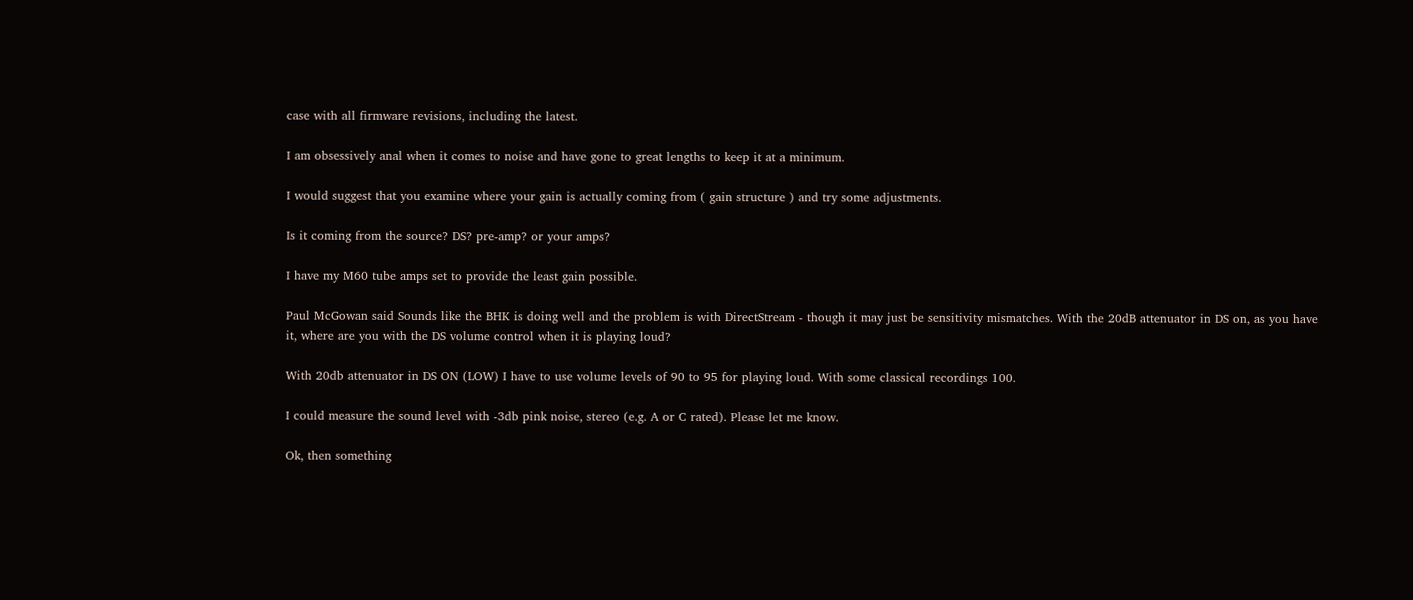case with all firmware revisions, including the latest.

I am obsessively anal when it comes to noise and have gone to great lengths to keep it at a minimum.

I would suggest that you examine where your gain is actually coming from ( gain structure ) and try some adjustments.

Is it coming from the source? DS? pre-amp? or your amps?

I have my M60 tube amps set to provide the least gain possible.

Paul McGowan said Sounds like the BHK is doing well and the problem is with DirectStream - though it may just be sensitivity mismatches. With the 20dB attenuator in DS on, as you have it, where are you with the DS volume control when it is playing loud?

With 20db attenuator in DS ON (LOW) I have to use volume levels of 90 to 95 for playing loud. With some classical recordings 100.

I could measure the sound level with -3db pink noise, stereo (e.g. A or C rated). Please let me know.

Ok, then something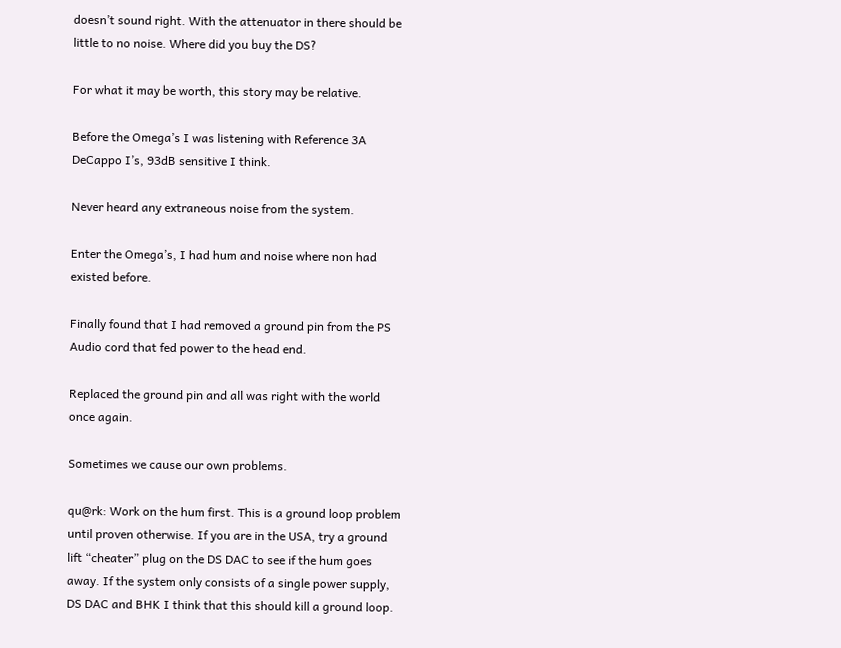doesn’t sound right. With the attenuator in there should be little to no noise. Where did you buy the DS?

For what it may be worth, this story may be relative.

Before the Omega’s I was listening with Reference 3A DeCappo I’s, 93dB sensitive I think.

Never heard any extraneous noise from the system.

Enter the Omega’s, I had hum and noise where non had existed before.

Finally found that I had removed a ground pin from the PS Audio cord that fed power to the head end.

Replaced the ground pin and all was right with the world once again.

Sometimes we cause our own problems.

qu@rk: Work on the hum first. This is a ground loop problem until proven otherwise. If you are in the USA, try a ground lift “cheater” plug on the DS DAC to see if the hum goes away. If the system only consists of a single power supply, DS DAC and BHK I think that this should kill a ground loop.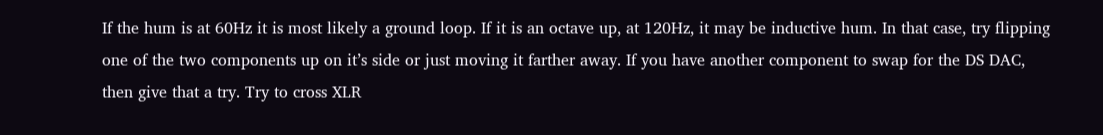If the hum is at 60Hz it is most likely a ground loop. If it is an octave up, at 120Hz, it may be inductive hum. In that case, try flipping one of the two components up on it’s side or just moving it farther away. If you have another component to swap for the DS DAC, then give that a try. Try to cross XLR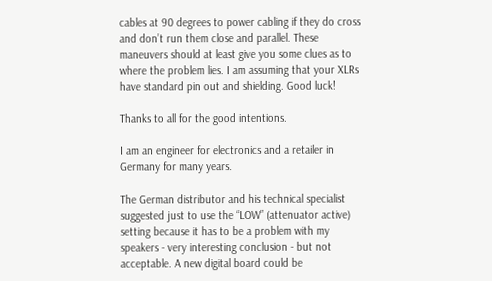cables at 90 degrees to power cabling if they do cross and don’t run them close and parallel. These maneuvers should at least give you some clues as to where the problem lies. I am assuming that your XLRs have standard pin out and shielding. Good luck!

Thanks to all for the good intentions.

I am an engineer for electronics and a retailer in Germany for many years.

The German distributor and his technical specialist suggested just to use the “LOW” (attenuator active) setting because it has to be a problem with my speakers - very interesting conclusion - but not acceptable. A new digital board could be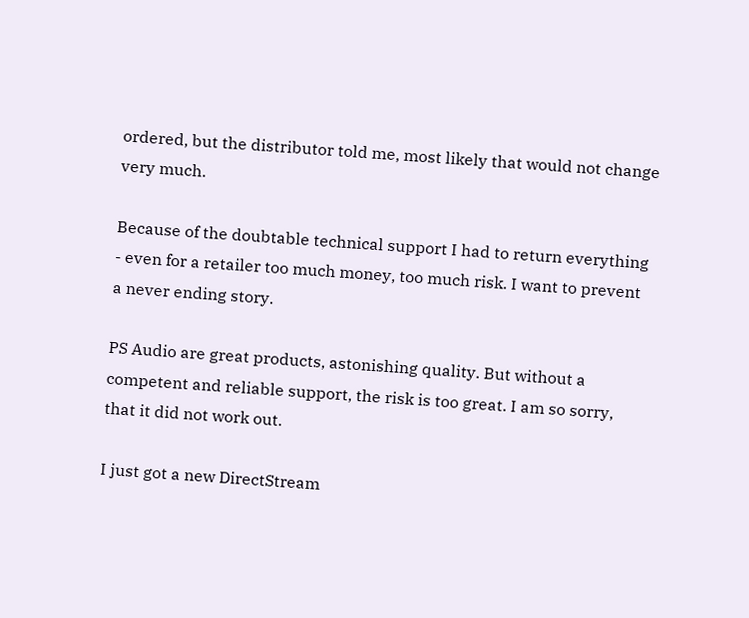ordered, but the distributor told me, most likely that would not change very much.

Because of the doubtable technical support I had to return everything - even for a retailer too much money, too much risk. I want to prevent a never ending story.

PS Audio are great products, astonishing quality. But without a competent and reliable support, the risk is too great. I am so sorry, that it did not work out.

I just got a new DirectStream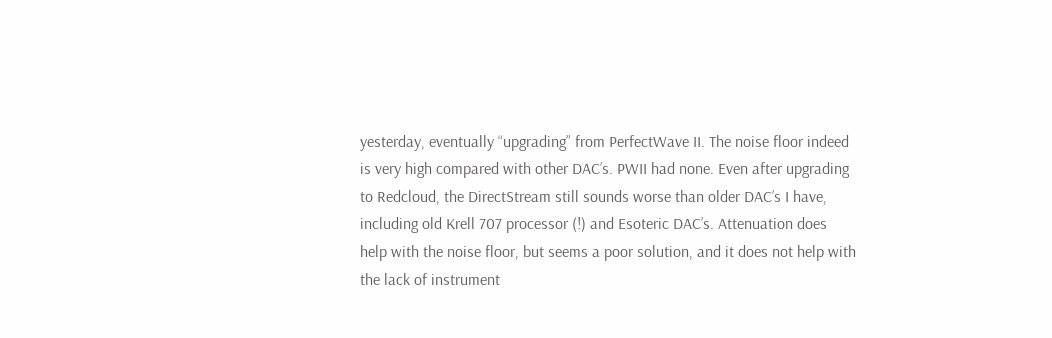yesterday, eventually “upgrading” from PerfectWave II. The noise floor indeed is very high compared with other DAC’s. PWII had none. Even after upgrading to Redcloud, the DirectStream still sounds worse than older DAC’s I have, including old Krell 707 processor (!) and Esoteric DAC’s. Attenuation does help with the noise floor, but seems a poor solution, and it does not help with the lack of instrument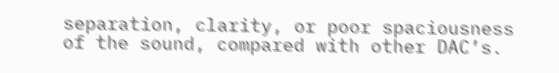separation, clarity, or poor spaciousness of the sound, compared with other DAC’s.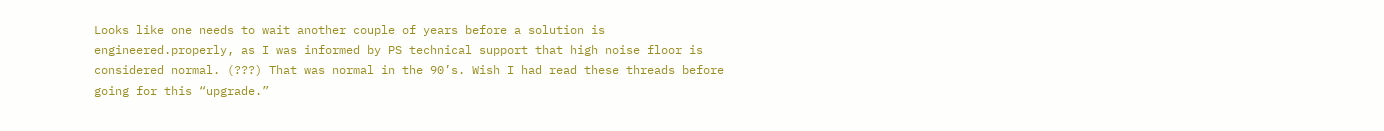Looks like one needs to wait another couple of years before a solution is engineered.properly, as I was informed by PS technical support that high noise floor is considered normal. (???) That was normal in the 90’s. Wish I had read these threads before going for this “upgrade.”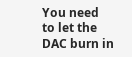You need to let the DAC burn in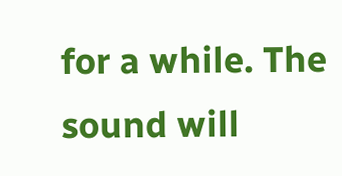for a while. The sound will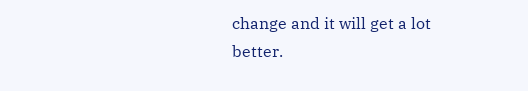change and it will get a lot better.